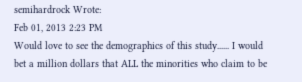semihardrock Wrote:
Feb 01, 2013 2:23 PM
Would love to see the demographics of this study...... I would bet a million dollars that ALL the minorities who claim to be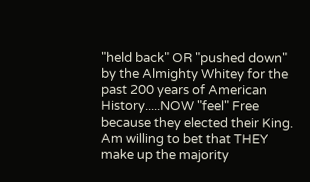"held back" OR "pushed down" by the Almighty Whitey for the past 200 years of American History.....NOW "feel" Free because they elected their King. Am willing to bet that THEY make up the majority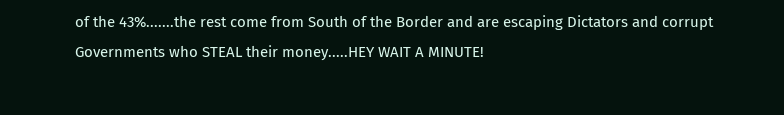of the 43%.......the rest come from South of the Border and are escaping Dictators and corrupt Governments who STEAL their money.....HEY WAIT A MINUTE!